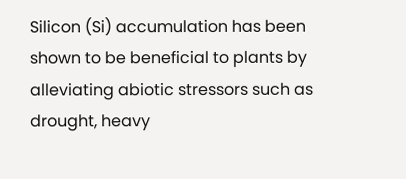Silicon (Si) accumulation has been shown to be beneficial to plants by alleviating abiotic stressors such as drought, heavy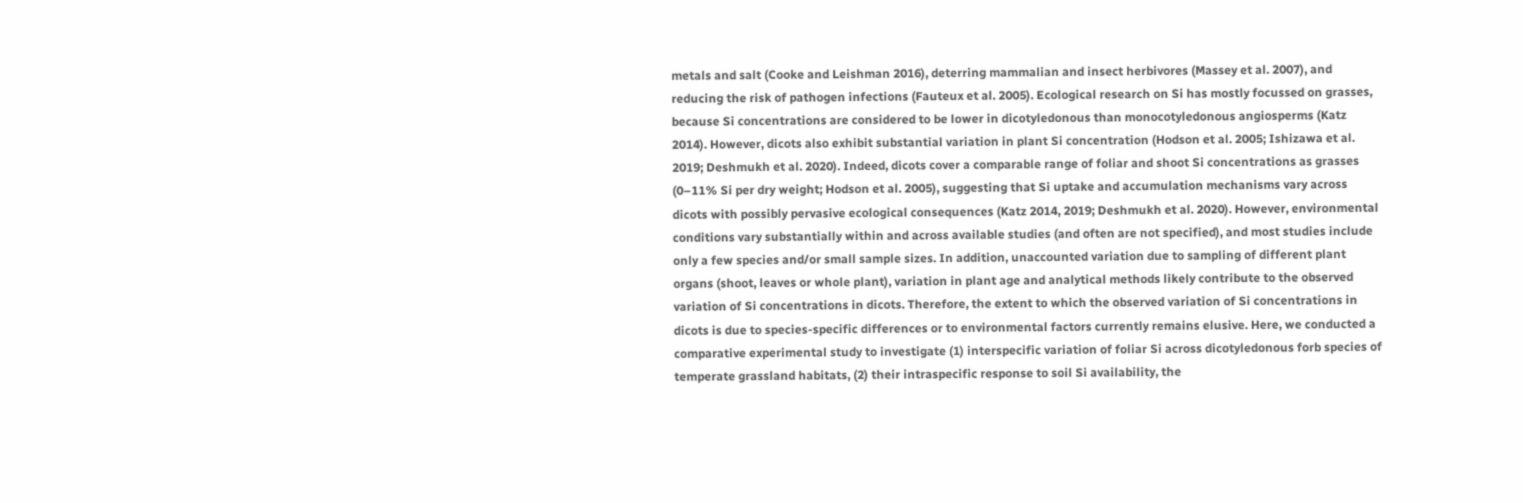metals and salt (Cooke and Leishman 2016), deterring mammalian and insect herbivores (Massey et al. 2007), and reducing the risk of pathogen infections (Fauteux et al. 2005). Ecological research on Si has mostly focussed on grasses, because Si concentrations are considered to be lower in dicotyledonous than monocotyledonous angiosperms (Katz 2014). However, dicots also exhibit substantial variation in plant Si concentration (Hodson et al. 2005; Ishizawa et al. 2019; Deshmukh et al. 2020). Indeed, dicots cover a comparable range of foliar and shoot Si concentrations as grasses (0–11% Si per dry weight; Hodson et al. 2005), suggesting that Si uptake and accumulation mechanisms vary across dicots with possibly pervasive ecological consequences (Katz 2014, 2019; Deshmukh et al. 2020). However, environmental conditions vary substantially within and across available studies (and often are not specified), and most studies include only a few species and/or small sample sizes. In addition, unaccounted variation due to sampling of different plant organs (shoot, leaves or whole plant), variation in plant age and analytical methods likely contribute to the observed variation of Si concentrations in dicots. Therefore, the extent to which the observed variation of Si concentrations in dicots is due to species-specific differences or to environmental factors currently remains elusive. Here, we conducted a comparative experimental study to investigate (1) interspecific variation of foliar Si across dicotyledonous forb species of temperate grassland habitats, (2) their intraspecific response to soil Si availability, the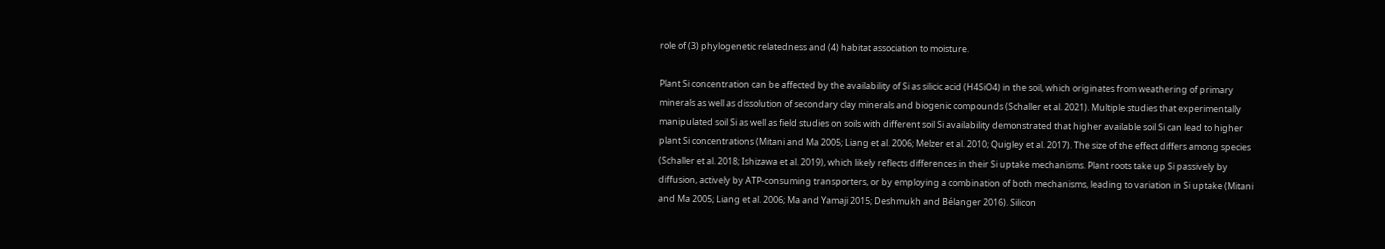role of (3) phylogenetic relatedness and (4) habitat association to moisture.

Plant Si concentration can be affected by the availability of Si as silicic acid (H4SiO4) in the soil, which originates from weathering of primary minerals as well as dissolution of secondary clay minerals and biogenic compounds (Schaller et al. 2021). Multiple studies that experimentally manipulated soil Si as well as field studies on soils with different soil Si availability demonstrated that higher available soil Si can lead to higher plant Si concentrations (Mitani and Ma 2005; Liang et al. 2006; Melzer et al. 2010; Quigley et al. 2017). The size of the effect differs among species (Schaller et al. 2018; Ishizawa et al. 2019), which likely reflects differences in their Si uptake mechanisms. Plant roots take up Si passively by diffusion, actively by ATP-consuming transporters, or by employing a combination of both mechanisms, leading to variation in Si uptake (Mitani and Ma 2005; Liang et al. 2006; Ma and Yamaji 2015; Deshmukh and Bélanger 2016). Silicon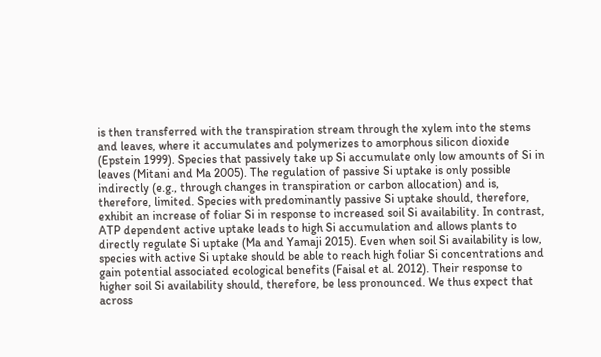is then transferred with the transpiration stream through the xylem into the stems and leaves, where it accumulates and polymerizes to amorphous silicon dioxide (Epstein 1999). Species that passively take up Si accumulate only low amounts of Si in leaves (Mitani and Ma 2005). The regulation of passive Si uptake is only possible indirectly (e.g., through changes in transpiration or carbon allocation) and is, therefore, limited. Species with predominantly passive Si uptake should, therefore, exhibit an increase of foliar Si in response to increased soil Si availability. In contrast, ATP dependent active uptake leads to high Si accumulation and allows plants to directly regulate Si uptake (Ma and Yamaji 2015). Even when soil Si availability is low, species with active Si uptake should be able to reach high foliar Si concentrations and gain potential associated ecological benefits (Faisal et al. 2012). Their response to higher soil Si availability should, therefore, be less pronounced. We thus expect that across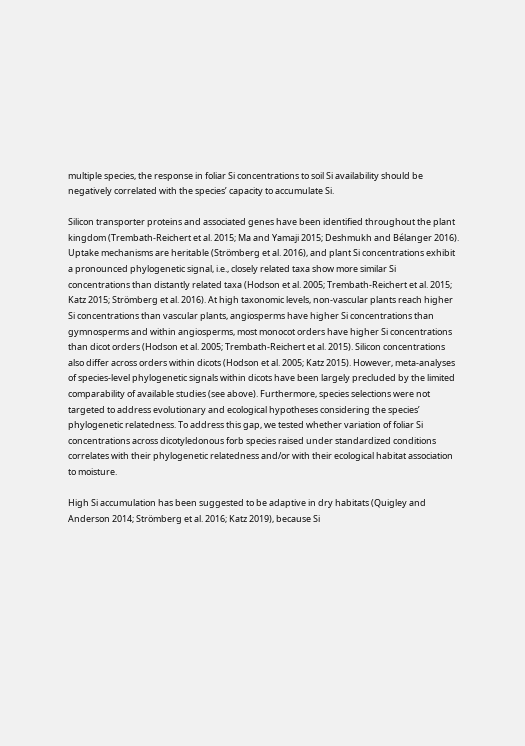multiple species, the response in foliar Si concentrations to soil Si availability should be negatively correlated with the species’ capacity to accumulate Si.

Silicon transporter proteins and associated genes have been identified throughout the plant kingdom (Trembath-Reichert et al. 2015; Ma and Yamaji 2015; Deshmukh and Bélanger 2016). Uptake mechanisms are heritable (Strömberg et al. 2016), and plant Si concentrations exhibit a pronounced phylogenetic signal, i.e., closely related taxa show more similar Si concentrations than distantly related taxa (Hodson et al. 2005; Trembath-Reichert et al. 2015; Katz 2015; Strömberg et al. 2016). At high taxonomic levels, non-vascular plants reach higher Si concentrations than vascular plants, angiosperms have higher Si concentrations than gymnosperms and within angiosperms, most monocot orders have higher Si concentrations than dicot orders (Hodson et al. 2005; Trembath-Reichert et al. 2015). Silicon concentrations also differ across orders within dicots (Hodson et al. 2005; Katz 2015). However, meta-analyses of species-level phylogenetic signals within dicots have been largely precluded by the limited comparability of available studies (see above). Furthermore, species selections were not targeted to address evolutionary and ecological hypotheses considering the species’ phylogenetic relatedness. To address this gap, we tested whether variation of foliar Si concentrations across dicotyledonous forb species raised under standardized conditions correlates with their phylogenetic relatedness and/or with their ecological habitat association to moisture.

High Si accumulation has been suggested to be adaptive in dry habitats (Quigley and Anderson 2014; Strömberg et al. 2016; Katz 2019), because Si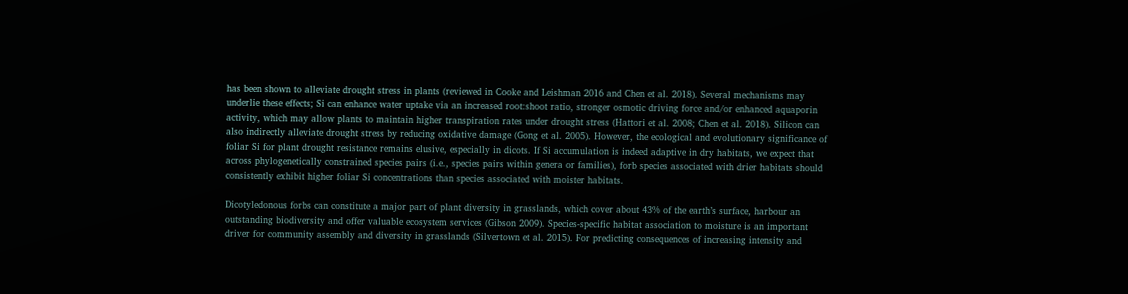has been shown to alleviate drought stress in plants (reviewed in Cooke and Leishman 2016 and Chen et al. 2018). Several mechanisms may underlie these effects; Si can enhance water uptake via an increased root:shoot ratio, stronger osmotic driving force and/or enhanced aquaporin activity, which may allow plants to maintain higher transpiration rates under drought stress (Hattori et al. 2008; Chen et al. 2018). Silicon can also indirectly alleviate drought stress by reducing oxidative damage (Gong et al. 2005). However, the ecological and evolutionary significance of foliar Si for plant drought resistance remains elusive, especially in dicots. If Si accumulation is indeed adaptive in dry habitats, we expect that across phylogenetically constrained species pairs (i.e., species pairs within genera or families), forb species associated with drier habitats should consistently exhibit higher foliar Si concentrations than species associated with moister habitats.

Dicotyledonous forbs can constitute a major part of plant diversity in grasslands, which cover about 43% of the earth’s surface, harbour an outstanding biodiversity and offer valuable ecosystem services (Gibson 2009). Species-specific habitat association to moisture is an important driver for community assembly and diversity in grasslands (Silvertown et al. 2015). For predicting consequences of increasing intensity and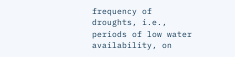frequency of droughts, i.e., periods of low water availability, on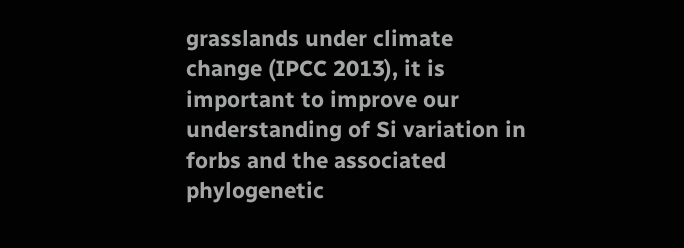grasslands under climate change (IPCC 2013), it is important to improve our understanding of Si variation in forbs and the associated phylogenetic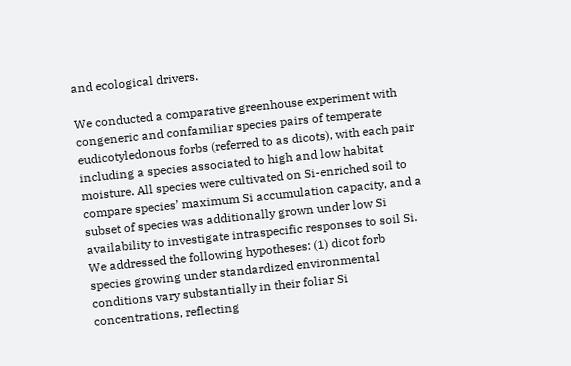and ecological drivers.

We conducted a comparative greenhouse experiment with congeneric and confamiliar species pairs of temperate eudicotyledonous forbs (referred to as dicots), with each pair including a species associated to high and low habitat moisture. All species were cultivated on Si-enriched soil to compare species’ maximum Si accumulation capacity, and a subset of species was additionally grown under low Si availability to investigate intraspecific responses to soil Si. We addressed the following hypotheses: (1) dicot forb species growing under standardized environmental conditions vary substantially in their foliar Si concentrations, reflecting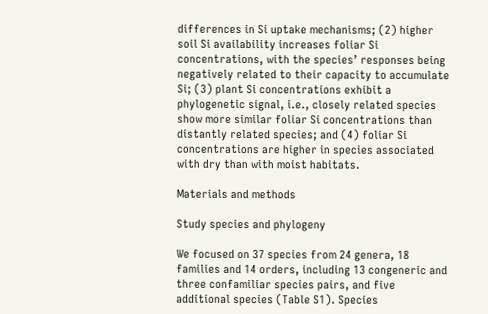differences in Si uptake mechanisms; (2) higher soil Si availability increases foliar Si concentrations, with the species’ responses being negatively related to their capacity to accumulate Si; (3) plant Si concentrations exhibit a phylogenetic signal, i.e., closely related species show more similar foliar Si concentrations than distantly related species; and (4) foliar Si concentrations are higher in species associated with dry than with moist habitats.

Materials and methods

Study species and phylogeny

We focused on 37 species from 24 genera, 18 families and 14 orders, including 13 congeneric and three confamiliar species pairs, and five additional species (Table S1). Species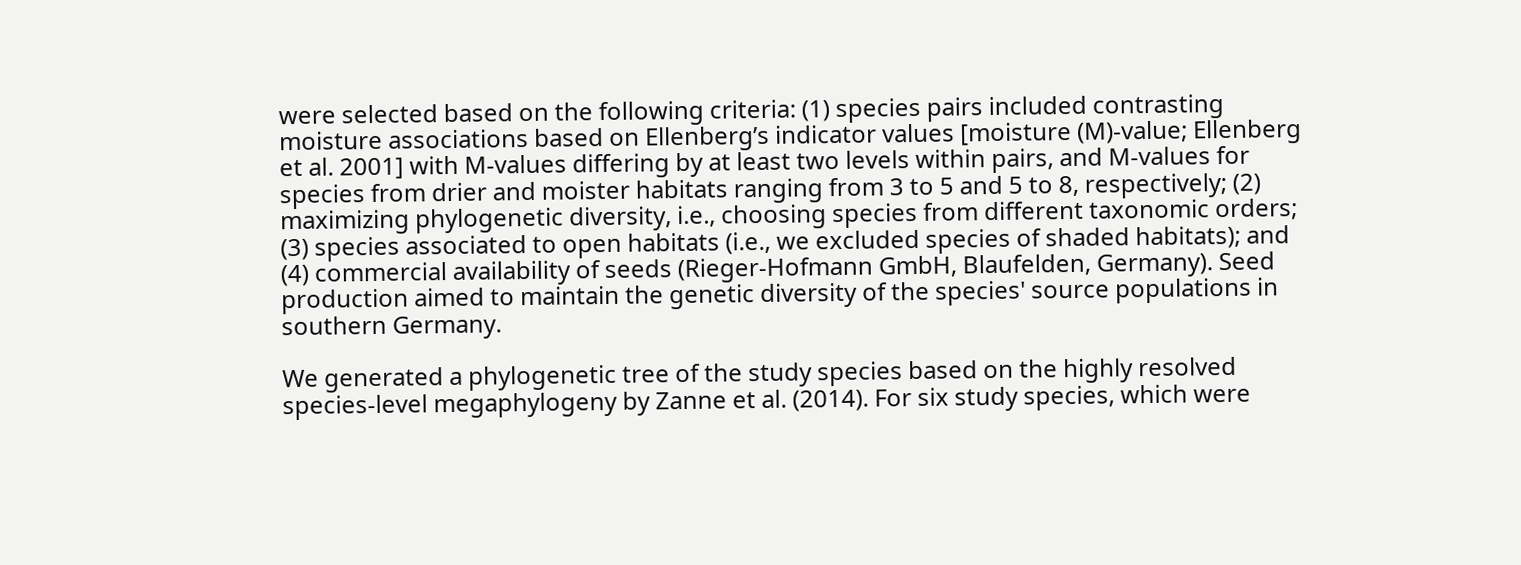were selected based on the following criteria: (1) species pairs included contrasting moisture associations based on Ellenberg’s indicator values [moisture (M)-value; Ellenberg et al. 2001] with M-values differing by at least two levels within pairs, and M-values for species from drier and moister habitats ranging from 3 to 5 and 5 to 8, respectively; (2) maximizing phylogenetic diversity, i.e., choosing species from different taxonomic orders; (3) species associated to open habitats (i.e., we excluded species of shaded habitats); and (4) commercial availability of seeds (Rieger-Hofmann GmbH, Blaufelden, Germany). Seed production aimed to maintain the genetic diversity of the species' source populations in southern Germany.

We generated a phylogenetic tree of the study species based on the highly resolved species-level megaphylogeny by Zanne et al. (2014). For six study species, which were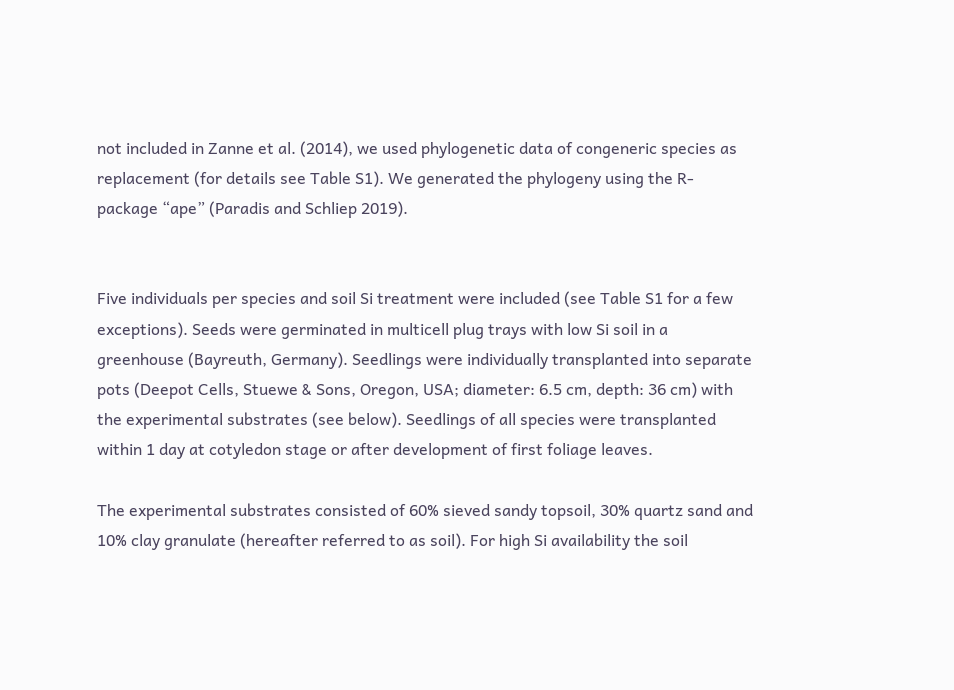not included in Zanne et al. (2014), we used phylogenetic data of congeneric species as replacement (for details see Table S1). We generated the phylogeny using the R-package “ape” (Paradis and Schliep 2019).


Five individuals per species and soil Si treatment were included (see Table S1 for a few exceptions). Seeds were germinated in multicell plug trays with low Si soil in a greenhouse (Bayreuth, Germany). Seedlings were individually transplanted into separate pots (Deepot Cells, Stuewe & Sons, Oregon, USA; diameter: 6.5 cm, depth: 36 cm) with the experimental substrates (see below). Seedlings of all species were transplanted within 1 day at cotyledon stage or after development of first foliage leaves.

The experimental substrates consisted of 60% sieved sandy topsoil, 30% quartz sand and 10% clay granulate (hereafter referred to as soil). For high Si availability the soil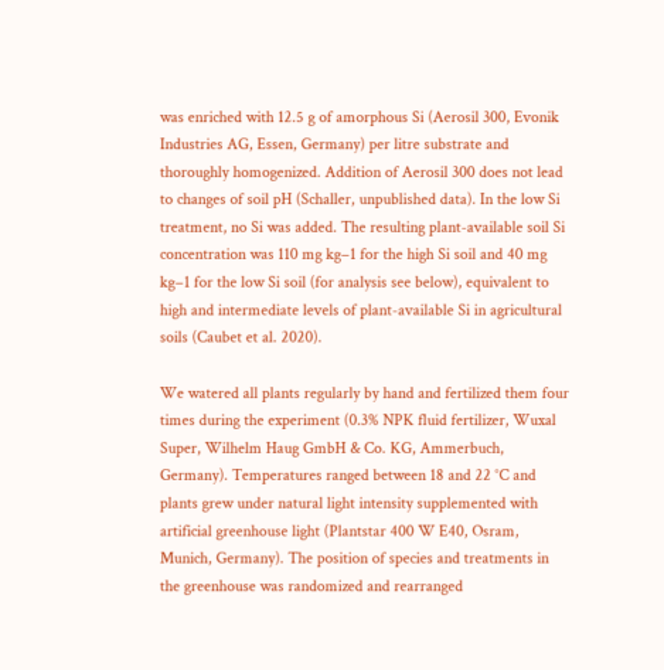was enriched with 12.5 g of amorphous Si (Aerosil 300, Evonik Industries AG, Essen, Germany) per litre substrate and thoroughly homogenized. Addition of Aerosil 300 does not lead to changes of soil pH (Schaller, unpublished data). In the low Si treatment, no Si was added. The resulting plant-available soil Si concentration was 110 mg kg−1 for the high Si soil and 40 mg kg−1 for the low Si soil (for analysis see below), equivalent to high and intermediate levels of plant-available Si in agricultural soils (Caubet et al. 2020).

We watered all plants regularly by hand and fertilized them four times during the experiment (0.3% NPK fluid fertilizer, Wuxal Super, Wilhelm Haug GmbH & Co. KG, Ammerbuch, Germany). Temperatures ranged between 18 and 22 °C and plants grew under natural light intensity supplemented with artificial greenhouse light (Plantstar 400 W E40, Osram, Munich, Germany). The position of species and treatments in the greenhouse was randomized and rearranged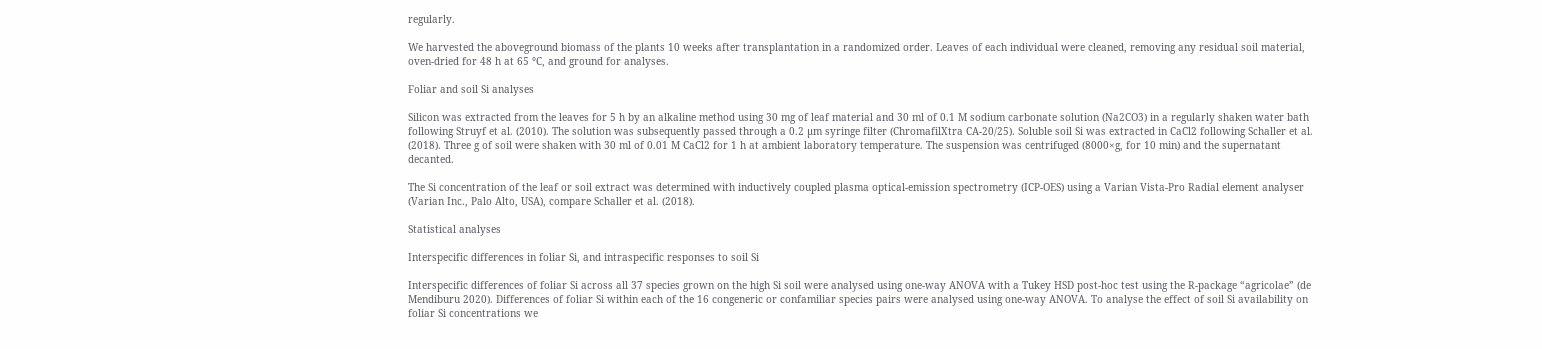regularly.

We harvested the aboveground biomass of the plants 10 weeks after transplantation in a randomized order. Leaves of each individual were cleaned, removing any residual soil material, oven-dried for 48 h at 65 °C, and ground for analyses.

Foliar and soil Si analyses

Silicon was extracted from the leaves for 5 h by an alkaline method using 30 mg of leaf material and 30 ml of 0.1 M sodium carbonate solution (Na2CO3) in a regularly shaken water bath following Struyf et al. (2010). The solution was subsequently passed through a 0.2 µm syringe filter (ChromafilXtra CA-20/25). Soluble soil Si was extracted in CaCl2 following Schaller et al. (2018). Three g of soil were shaken with 30 ml of 0.01 M CaCl2 for 1 h at ambient laboratory temperature. The suspension was centrifuged (8000×g, for 10 min) and the supernatant decanted.

The Si concentration of the leaf or soil extract was determined with inductively coupled plasma optical-emission spectrometry (ICP-OES) using a Varian Vista-Pro Radial element analyser (Varian Inc., Palo Alto, USA), compare Schaller et al. (2018).

Statistical analyses

Interspecific differences in foliar Si, and intraspecific responses to soil Si

Interspecific differences of foliar Si across all 37 species grown on the high Si soil were analysed using one-way ANOVA with a Tukey HSD post-hoc test using the R-package “agricolae” (de Mendiburu 2020). Differences of foliar Si within each of the 16 congeneric or confamiliar species pairs were analysed using one-way ANOVA. To analyse the effect of soil Si availability on foliar Si concentrations we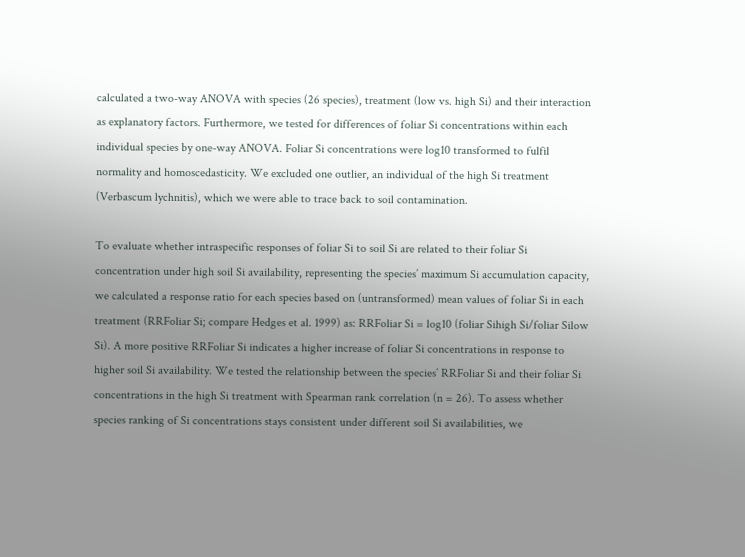calculated a two-way ANOVA with species (26 species), treatment (low vs. high Si) and their interaction as explanatory factors. Furthermore, we tested for differences of foliar Si concentrations within each individual species by one-way ANOVA. Foliar Si concentrations were log10 transformed to fulfil normality and homoscedasticity. We excluded one outlier, an individual of the high Si treatment (Verbascum lychnitis), which we were able to trace back to soil contamination.

To evaluate whether intraspecific responses of foliar Si to soil Si are related to their foliar Si concentration under high soil Si availability, representing the species’ maximum Si accumulation capacity, we calculated a response ratio for each species based on (untransformed) mean values of foliar Si in each treatment (RRFoliar Si; compare Hedges et al. 1999) as: RRFoliar Si = log10 (foliar Sihigh Si/foliar Silow Si). A more positive RRFoliar Si indicates a higher increase of foliar Si concentrations in response to higher soil Si availability. We tested the relationship between the species’ RRFoliar Si and their foliar Si concentrations in the high Si treatment with Spearman rank correlation (n = 26). To assess whether species ranking of Si concentrations stays consistent under different soil Si availabilities, we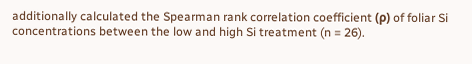additionally calculated the Spearman rank correlation coefficient (ρ) of foliar Si concentrations between the low and high Si treatment (n = 26).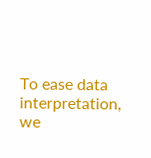To ease data interpretation, we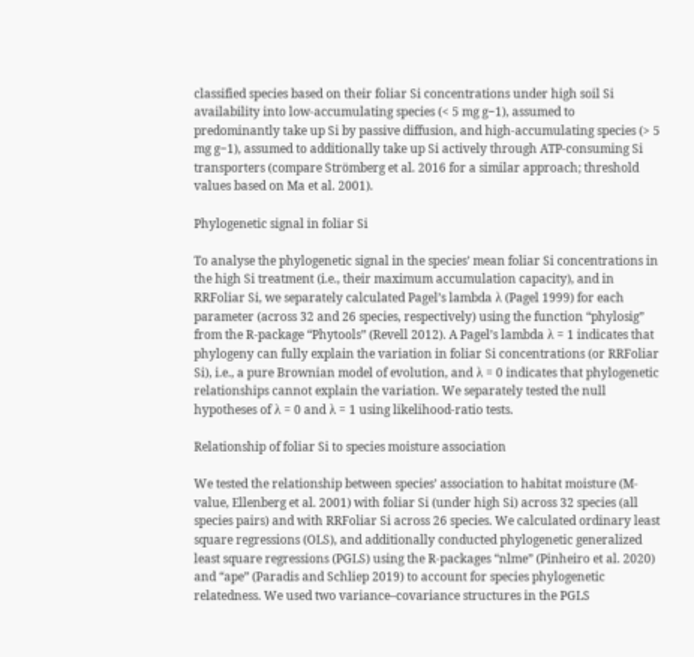classified species based on their foliar Si concentrations under high soil Si availability into low-accumulating species (< 5 mg g−1), assumed to predominantly take up Si by passive diffusion, and high-accumulating species (> 5 mg g−1), assumed to additionally take up Si actively through ATP-consuming Si transporters (compare Strömberg et al. 2016 for a similar approach; threshold values based on Ma et al. 2001).

Phylogenetic signal in foliar Si

To analyse the phylogenetic signal in the species’ mean foliar Si concentrations in the high Si treatment (i.e., their maximum accumulation capacity), and in RRFoliar Si, we separately calculated Pagel’s lambda λ (Pagel 1999) for each parameter (across 32 and 26 species, respectively) using the function “phylosig” from the R-package “Phytools” (Revell 2012). A Pagel’s lambda λ = 1 indicates that phylogeny can fully explain the variation in foliar Si concentrations (or RRFoliar Si), i.e., a pure Brownian model of evolution, and λ = 0 indicates that phylogenetic relationships cannot explain the variation. We separately tested the null hypotheses of λ = 0 and λ = 1 using likelihood-ratio tests.

Relationship of foliar Si to species moisture association

We tested the relationship between species’ association to habitat moisture (M-value, Ellenberg et al. 2001) with foliar Si (under high Si) across 32 species (all species pairs) and with RRFoliar Si across 26 species. We calculated ordinary least square regressions (OLS), and additionally conducted phylogenetic generalized least square regressions (PGLS) using the R-packages “nlme” (Pinheiro et al. 2020) and “ape” (Paradis and Schliep 2019) to account for species phylogenetic relatedness. We used two variance–covariance structures in the PGLS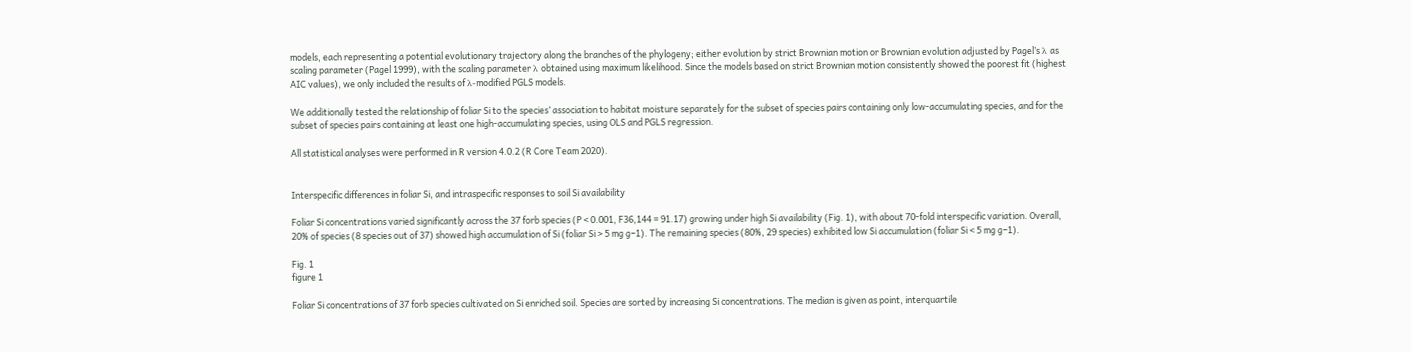models, each representing a potential evolutionary trajectory along the branches of the phylogeny; either evolution by strict Brownian motion or Brownian evolution adjusted by Pagel’s λ as scaling parameter (Pagel 1999), with the scaling parameter λ obtained using maximum likelihood. Since the models based on strict Brownian motion consistently showed the poorest fit (highest AIC values), we only included the results of λ-modified PGLS models.

We additionally tested the relationship of foliar Si to the species’ association to habitat moisture separately for the subset of species pairs containing only low-accumulating species, and for the subset of species pairs containing at least one high-accumulating species, using OLS and PGLS regression.

All statistical analyses were performed in R version 4.0.2 (R Core Team 2020).


Interspecific differences in foliar Si, and intraspecific responses to soil Si availability

Foliar Si concentrations varied significantly across the 37 forb species (P < 0.001, F36,144 = 91.17) growing under high Si availability (Fig. 1), with about 70-fold interspecific variation. Overall, 20% of species (8 species out of 37) showed high accumulation of Si (foliar Si > 5 mg g−1). The remaining species (80%, 29 species) exhibited low Si accumulation (foliar Si < 5 mg g−1).

Fig. 1
figure 1

Foliar Si concentrations of 37 forb species cultivated on Si enriched soil. Species are sorted by increasing Si concentrations. The median is given as point, interquartile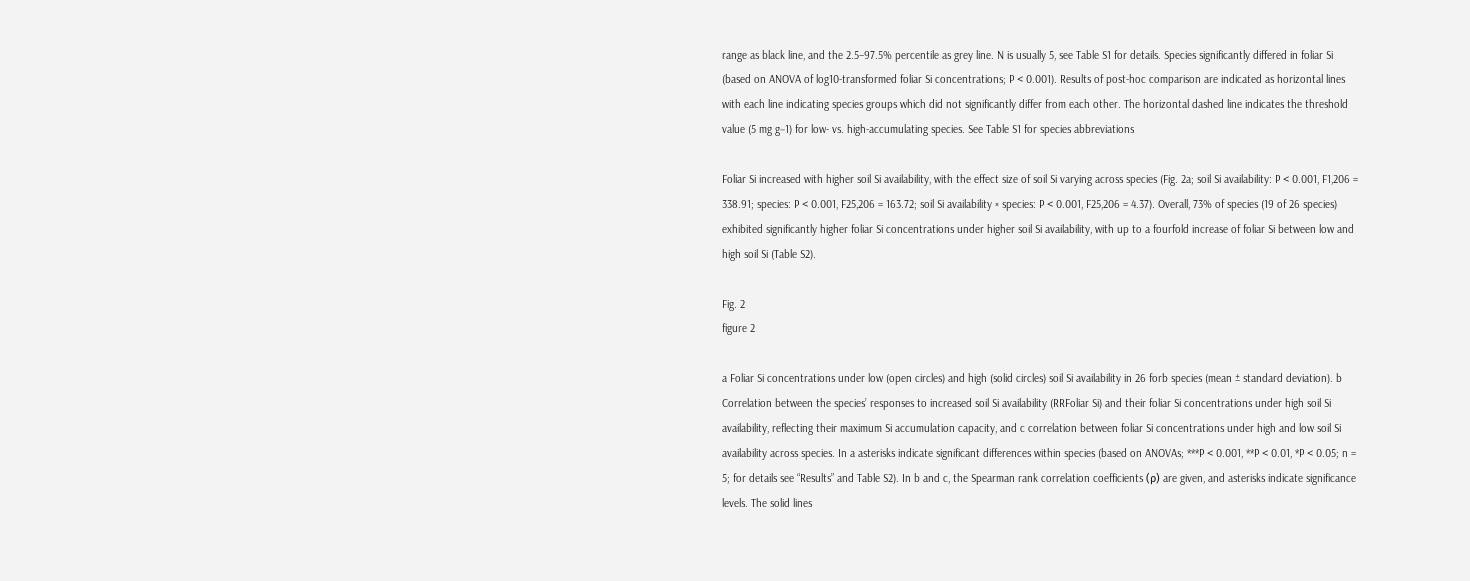range as black line, and the 2.5–97.5% percentile as grey line. N is usually 5, see Table S1 for details. Species significantly differed in foliar Si (based on ANOVA of log10-transformed foliar Si concentrations; P < 0.001). Results of post-hoc comparison are indicated as horizontal lines with each line indicating species groups which did not significantly differ from each other. The horizontal dashed line indicates the threshold value (5 mg g−1) for low- vs. high-accumulating species. See Table S1 for species abbreviations

Foliar Si increased with higher soil Si availability, with the effect size of soil Si varying across species (Fig. 2a; soil Si availability: P < 0.001, F1,206 = 338.91; species: P < 0.001, F25,206 = 163.72; soil Si availability × species: P < 0.001, F25,206 = 4.37). Overall, 73% of species (19 of 26 species) exhibited significantly higher foliar Si concentrations under higher soil Si availability, with up to a fourfold increase of foliar Si between low and high soil Si (Table S2).

Fig. 2
figure 2

a Foliar Si concentrations under low (open circles) and high (solid circles) soil Si availability in 26 forb species (mean ± standard deviation). b Correlation between the species’ responses to increased soil Si availability (RRFoliar Si) and their foliar Si concentrations under high soil Si availability, reflecting their maximum Si accumulation capacity, and c correlation between foliar Si concentrations under high and low soil Si availability across species. In a asterisks indicate significant differences within species (based on ANOVAs; ***P < 0.001, **P < 0.01, *P < 0.05; n = 5; for details see “Results” and Table S2). In b and c, the Spearman rank correlation coefficients (ρ) are given, and asterisks indicate significance levels. The solid lines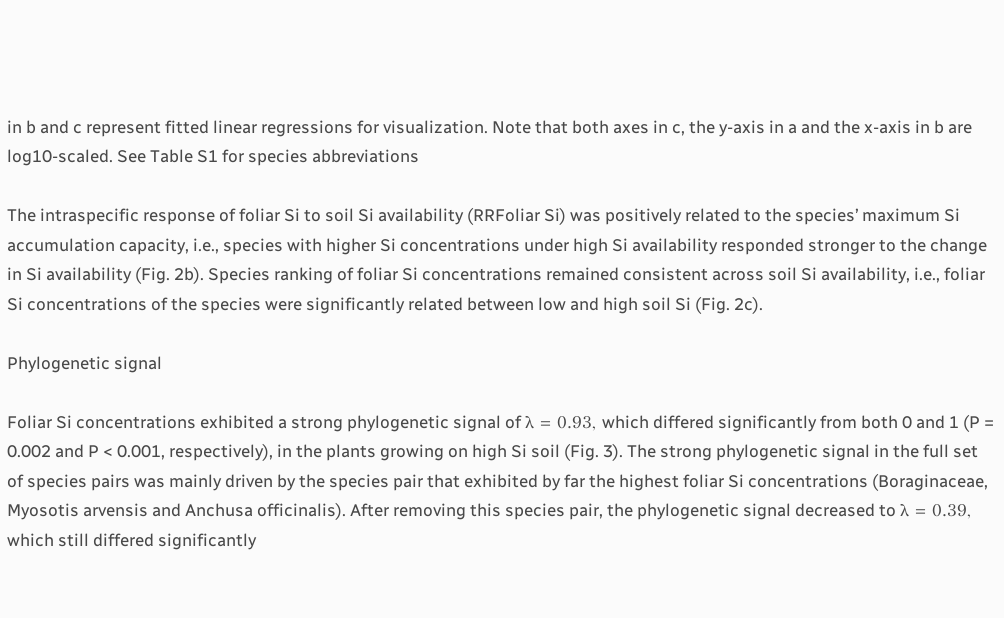in b and c represent fitted linear regressions for visualization. Note that both axes in c, the y-axis in a and the x-axis in b are log10-scaled. See Table S1 for species abbreviations

The intraspecific response of foliar Si to soil Si availability (RRFoliar Si) was positively related to the species’ maximum Si accumulation capacity, i.e., species with higher Si concentrations under high Si availability responded stronger to the change in Si availability (Fig. 2b). Species ranking of foliar Si concentrations remained consistent across soil Si availability, i.e., foliar Si concentrations of the species were significantly related between low and high soil Si (Fig. 2c).

Phylogenetic signal

Foliar Si concentrations exhibited a strong phylogenetic signal of λ = 0.93, which differed significantly from both 0 and 1 (P = 0.002 and P < 0.001, respectively), in the plants growing on high Si soil (Fig. 3). The strong phylogenetic signal in the full set of species pairs was mainly driven by the species pair that exhibited by far the highest foliar Si concentrations (Boraginaceae, Myosotis arvensis and Anchusa officinalis). After removing this species pair, the phylogenetic signal decreased to λ = 0.39, which still differed significantly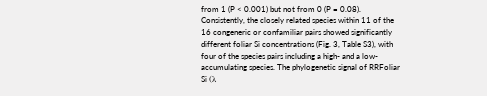from 1 (P < 0.001) but not from 0 (P = 0.08). Consistently, the closely related species within 11 of the 16 congeneric or confamiliar pairs showed significantly different foliar Si concentrations (Fig. 3, Table S3), with four of the species pairs including a high- and a low-accumulating species. The phylogenetic signal of RRFoliar Si (λ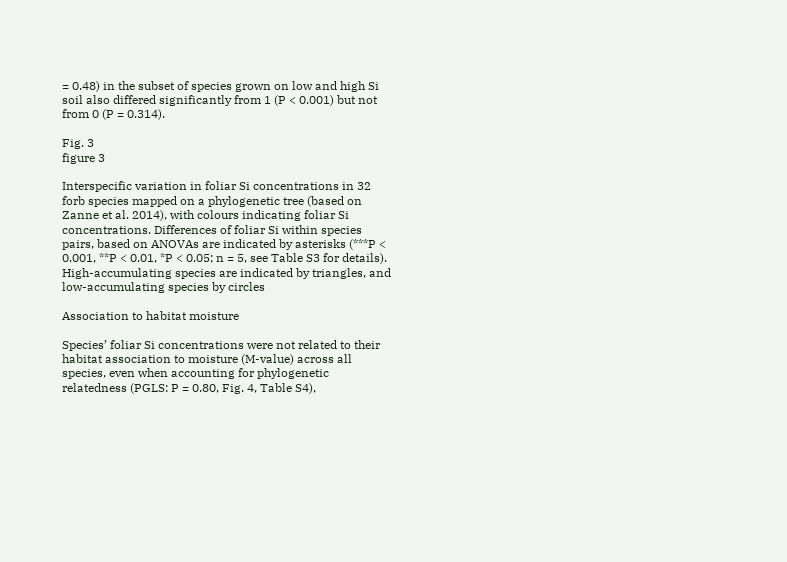= 0.48) in the subset of species grown on low and high Si soil also differed significantly from 1 (P < 0.001) but not from 0 (P = 0.314).

Fig. 3
figure 3

Interspecific variation in foliar Si concentrations in 32 forb species mapped on a phylogenetic tree (based on Zanne et al. 2014), with colours indicating foliar Si concentrations. Differences of foliar Si within species pairs, based on ANOVAs are indicated by asterisks (***P < 0.001, **P < 0.01, *P < 0.05; n = 5, see Table S3 for details). High-accumulating species are indicated by triangles, and low-accumulating species by circles

Association to habitat moisture

Species’ foliar Si concentrations were not related to their habitat association to moisture (M-value) across all species, even when accounting for phylogenetic relatedness (PGLS: P = 0.80, Fig. 4, Table S4),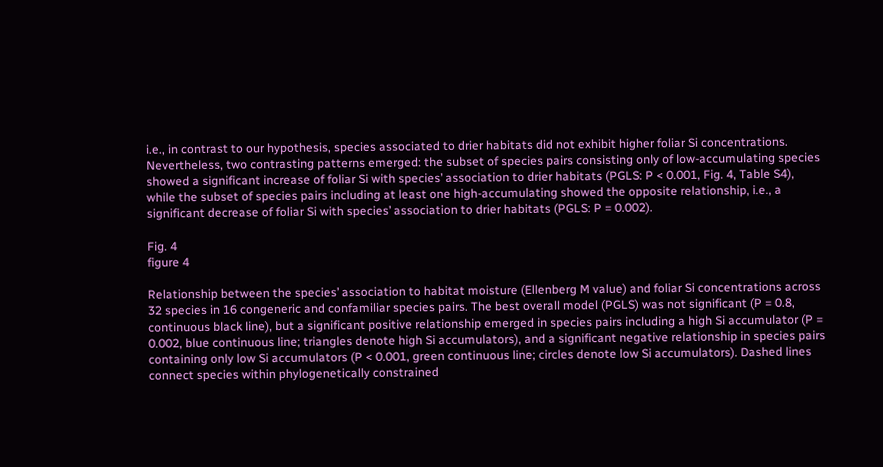i.e., in contrast to our hypothesis, species associated to drier habitats did not exhibit higher foliar Si concentrations. Nevertheless, two contrasting patterns emerged: the subset of species pairs consisting only of low-accumulating species showed a significant increase of foliar Si with species’ association to drier habitats (PGLS: P < 0.001, Fig. 4, Table S4), while the subset of species pairs including at least one high-accumulating showed the opposite relationship, i.e., a significant decrease of foliar Si with species’ association to drier habitats (PGLS: P = 0.002).

Fig. 4
figure 4

Relationship between the species’ association to habitat moisture (Ellenberg M value) and foliar Si concentrations across 32 species in 16 congeneric and confamiliar species pairs. The best overall model (PGLS) was not significant (P = 0.8, continuous black line), but a significant positive relationship emerged in species pairs including a high Si accumulator (P = 0.002, blue continuous line; triangles denote high Si accumulators), and a significant negative relationship in species pairs containing only low Si accumulators (P < 0.001, green continuous line; circles denote low Si accumulators). Dashed lines connect species within phylogenetically constrained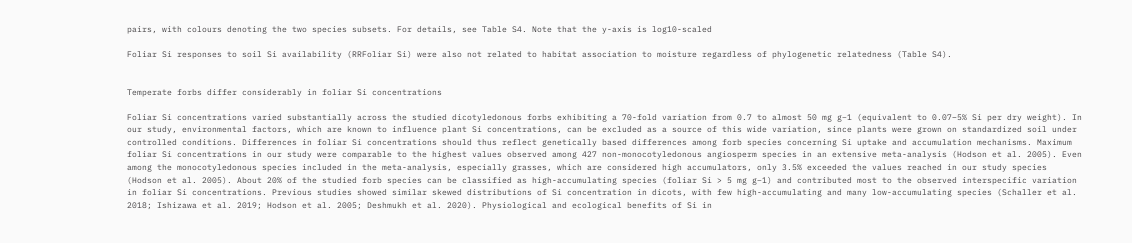pairs, with colours denoting the two species subsets. For details, see Table S4. Note that the y-axis is log10-scaled

Foliar Si responses to soil Si availability (RRFoliar Si) were also not related to habitat association to moisture regardless of phylogenetic relatedness (Table S4).


Temperate forbs differ considerably in foliar Si concentrations

Foliar Si concentrations varied substantially across the studied dicotyledonous forbs exhibiting a 70-fold variation from 0.7 to almost 50 mg g−1 (equivalent to 0.07–5% Si per dry weight). In our study, environmental factors, which are known to influence plant Si concentrations, can be excluded as a source of this wide variation, since plants were grown on standardized soil under controlled conditions. Differences in foliar Si concentrations should thus reflect genetically based differences among forb species concerning Si uptake and accumulation mechanisms. Maximum foliar Si concentrations in our study were comparable to the highest values observed among 427 non-monocotyledonous angiosperm species in an extensive meta-analysis (Hodson et al. 2005). Even among the monocotyledonous species included in the meta-analysis, especially grasses, which are considered high accumulators, only 3.5% exceeded the values reached in our study species (Hodson et al. 2005). About 20% of the studied forb species can be classified as high-accumulating species (foliar Si > 5 mg g−1) and contributed most to the observed interspecific variation in foliar Si concentrations. Previous studies showed similar skewed distributions of Si concentration in dicots, with few high-accumulating and many low-accumulating species (Schaller et al. 2018; Ishizawa et al. 2019; Hodson et al. 2005; Deshmukh et al. 2020). Physiological and ecological benefits of Si in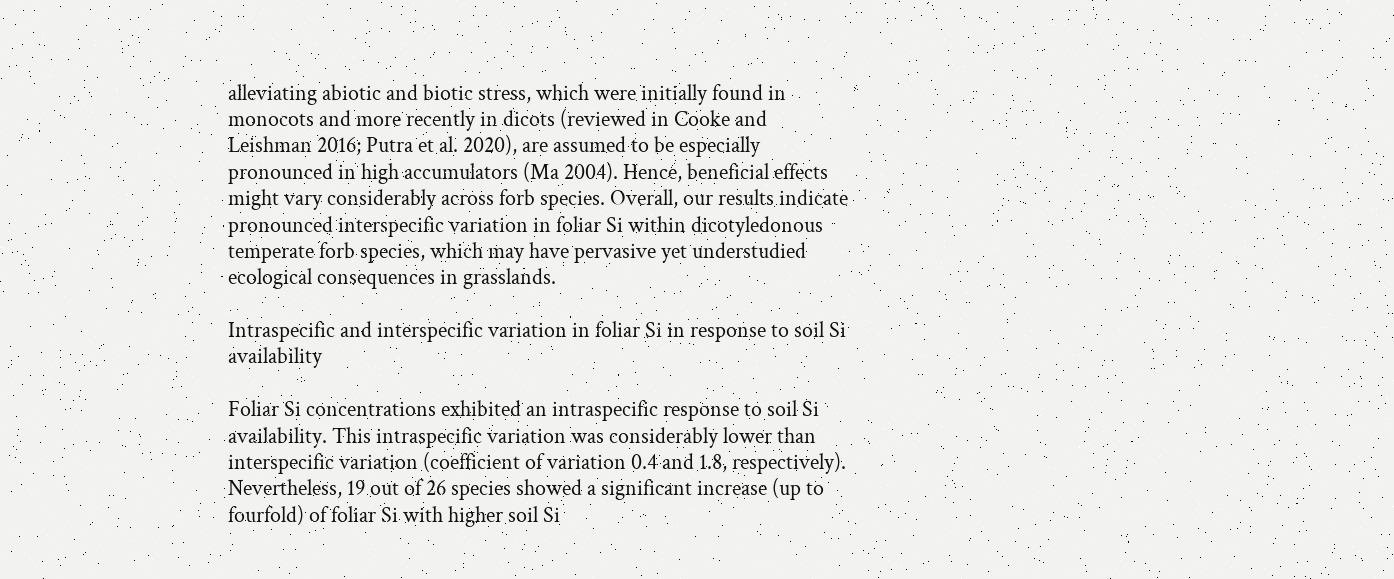alleviating abiotic and biotic stress, which were initially found in monocots and more recently in dicots (reviewed in Cooke and Leishman 2016; Putra et al. 2020), are assumed to be especially pronounced in high accumulators (Ma 2004). Hence, beneficial effects might vary considerably across forb species. Overall, our results indicate pronounced interspecific variation in foliar Si within dicotyledonous temperate forb species, which may have pervasive yet understudied ecological consequences in grasslands.

Intraspecific and interspecific variation in foliar Si in response to soil Si availability

Foliar Si concentrations exhibited an intraspecific response to soil Si availability. This intraspecific variation was considerably lower than interspecific variation (coefficient of variation 0.4 and 1.8, respectively). Nevertheless, 19 out of 26 species showed a significant increase (up to fourfold) of foliar Si with higher soil Si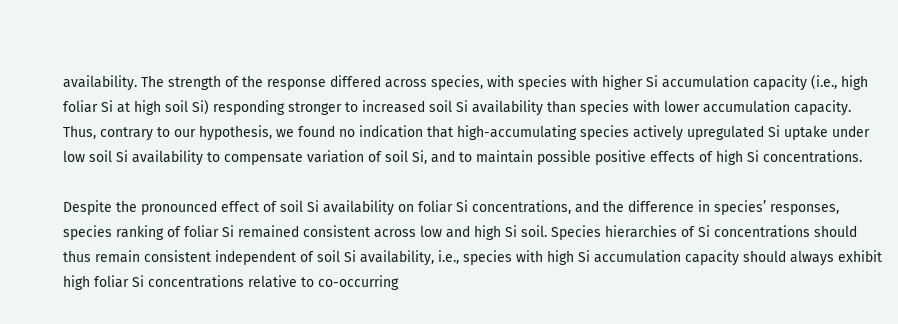availability. The strength of the response differed across species, with species with higher Si accumulation capacity (i.e., high foliar Si at high soil Si) responding stronger to increased soil Si availability than species with lower accumulation capacity. Thus, contrary to our hypothesis, we found no indication that high-accumulating species actively upregulated Si uptake under low soil Si availability to compensate variation of soil Si, and to maintain possible positive effects of high Si concentrations.

Despite the pronounced effect of soil Si availability on foliar Si concentrations, and the difference in species’ responses, species ranking of foliar Si remained consistent across low and high Si soil. Species hierarchies of Si concentrations should thus remain consistent independent of soil Si availability, i.e., species with high Si accumulation capacity should always exhibit high foliar Si concentrations relative to co-occurring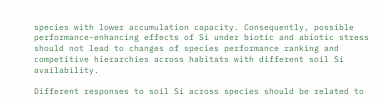species with lower accumulation capacity. Consequently, possible performance-enhancing effects of Si under biotic and abiotic stress should not lead to changes of species performance ranking and competitive hierarchies across habitats with different soil Si availability.

Different responses to soil Si across species should be related to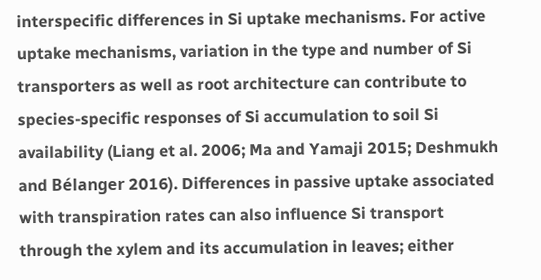interspecific differences in Si uptake mechanisms. For active uptake mechanisms, variation in the type and number of Si transporters as well as root architecture can contribute to species-specific responses of Si accumulation to soil Si availability (Liang et al. 2006; Ma and Yamaji 2015; Deshmukh and Bélanger 2016). Differences in passive uptake associated with transpiration rates can also influence Si transport through the xylem and its accumulation in leaves; either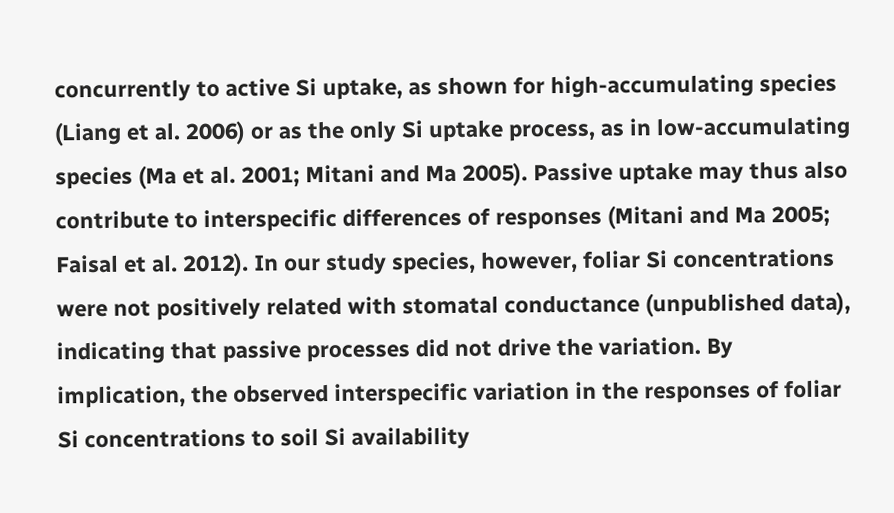concurrently to active Si uptake, as shown for high-accumulating species (Liang et al. 2006) or as the only Si uptake process, as in low-accumulating species (Ma et al. 2001; Mitani and Ma 2005). Passive uptake may thus also contribute to interspecific differences of responses (Mitani and Ma 2005; Faisal et al. 2012). In our study species, however, foliar Si concentrations were not positively related with stomatal conductance (unpublished data), indicating that passive processes did not drive the variation. By implication, the observed interspecific variation in the responses of foliar Si concentrations to soil Si availability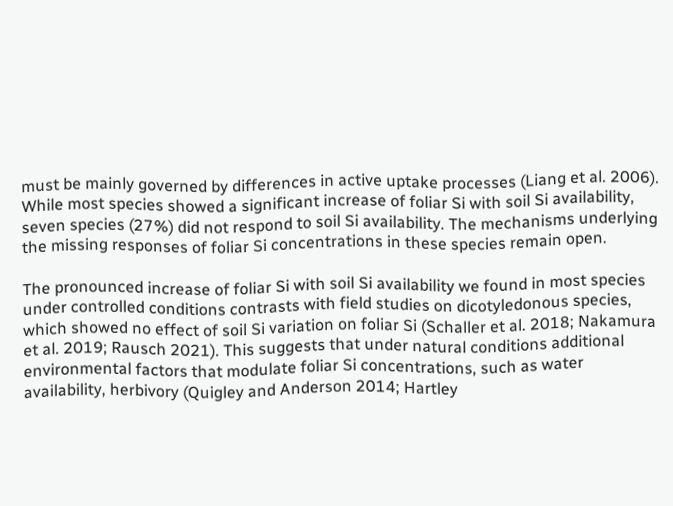must be mainly governed by differences in active uptake processes (Liang et al. 2006). While most species showed a significant increase of foliar Si with soil Si availability, seven species (27%) did not respond to soil Si availability. The mechanisms underlying the missing responses of foliar Si concentrations in these species remain open.

The pronounced increase of foliar Si with soil Si availability we found in most species under controlled conditions contrasts with field studies on dicotyledonous species, which showed no effect of soil Si variation on foliar Si (Schaller et al. 2018; Nakamura et al. 2019; Rausch 2021). This suggests that under natural conditions additional environmental factors that modulate foliar Si concentrations, such as water availability, herbivory (Quigley and Anderson 2014; Hartley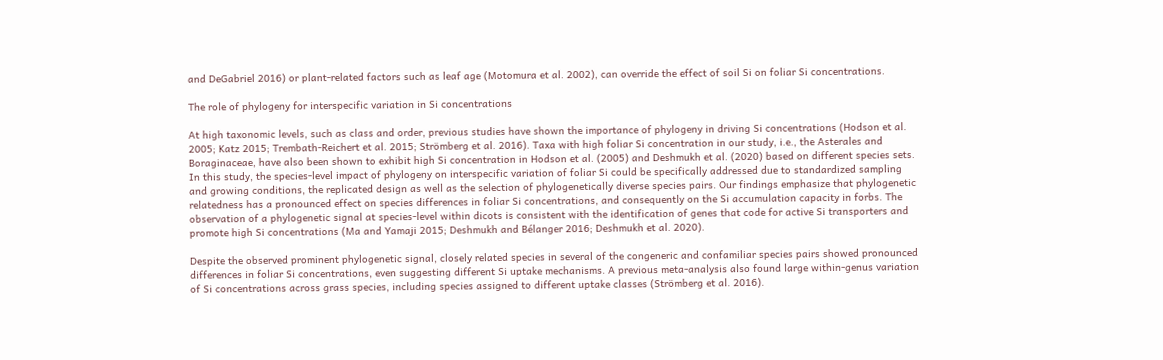and DeGabriel 2016) or plant-related factors such as leaf age (Motomura et al. 2002), can override the effect of soil Si on foliar Si concentrations.

The role of phylogeny for interspecific variation in Si concentrations

At high taxonomic levels, such as class and order, previous studies have shown the importance of phylogeny in driving Si concentrations (Hodson et al. 2005; Katz 2015; Trembath-Reichert et al. 2015; Strömberg et al. 2016). Taxa with high foliar Si concentration in our study, i.e., the Asterales and Boraginaceae, have also been shown to exhibit high Si concentration in Hodson et al. (2005) and Deshmukh et al. (2020) based on different species sets. In this study, the species-level impact of phylogeny on interspecific variation of foliar Si could be specifically addressed due to standardized sampling and growing conditions, the replicated design as well as the selection of phylogenetically diverse species pairs. Our findings emphasize that phylogenetic relatedness has a pronounced effect on species differences in foliar Si concentrations, and consequently on the Si accumulation capacity in forbs. The observation of a phylogenetic signal at species-level within dicots is consistent with the identification of genes that code for active Si transporters and promote high Si concentrations (Ma and Yamaji 2015; Deshmukh and Bélanger 2016; Deshmukh et al. 2020).

Despite the observed prominent phylogenetic signal, closely related species in several of the congeneric and confamiliar species pairs showed pronounced differences in foliar Si concentrations, even suggesting different Si uptake mechanisms. A previous meta-analysis also found large within-genus variation of Si concentrations across grass species, including species assigned to different uptake classes (Strömberg et al. 2016).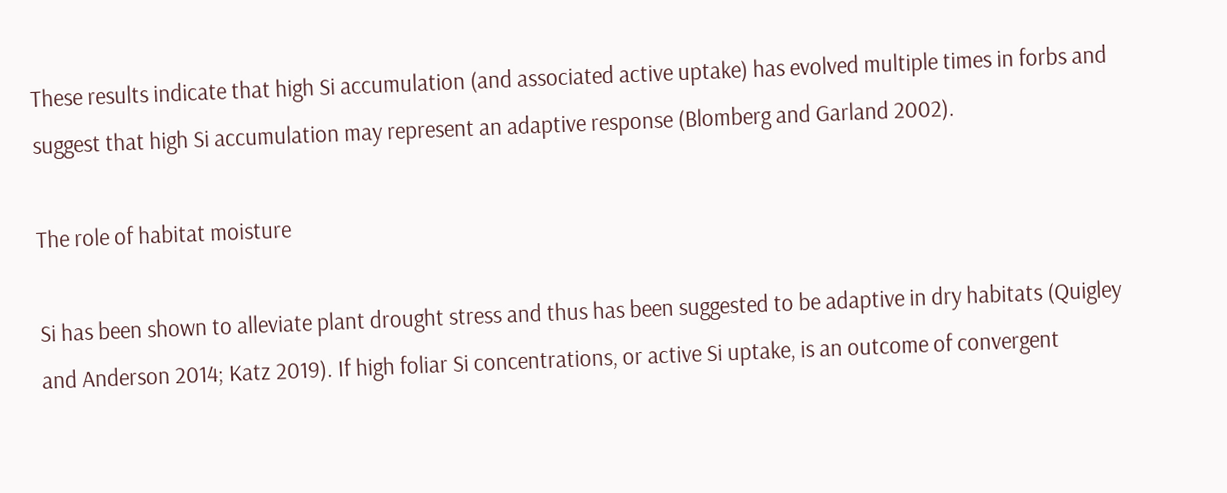These results indicate that high Si accumulation (and associated active uptake) has evolved multiple times in forbs and suggest that high Si accumulation may represent an adaptive response (Blomberg and Garland 2002).

The role of habitat moisture

Si has been shown to alleviate plant drought stress and thus has been suggested to be adaptive in dry habitats (Quigley and Anderson 2014; Katz 2019). If high foliar Si concentrations, or active Si uptake, is an outcome of convergent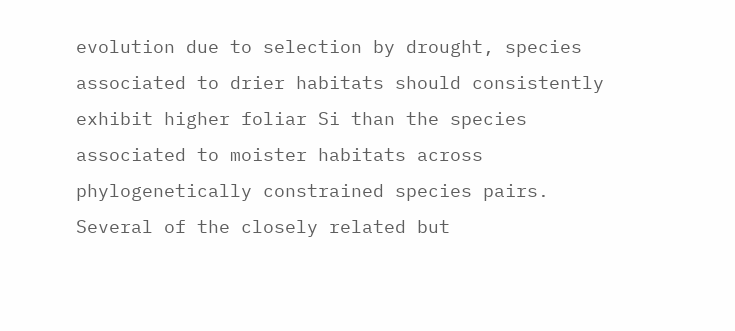evolution due to selection by drought, species associated to drier habitats should consistently exhibit higher foliar Si than the species associated to moister habitats across phylogenetically constrained species pairs. Several of the closely related but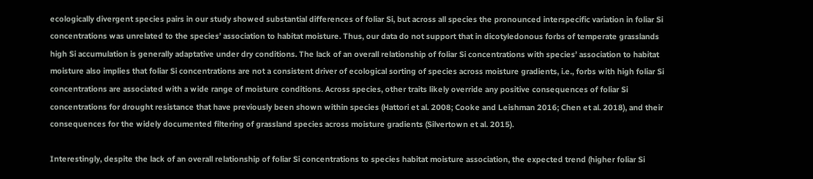ecologically divergent species pairs in our study showed substantial differences of foliar Si, but across all species the pronounced interspecific variation in foliar Si concentrations was unrelated to the species’ association to habitat moisture. Thus, our data do not support that in dicotyledonous forbs of temperate grasslands high Si accumulation is generally adaptative under dry conditions. The lack of an overall relationship of foliar Si concentrations with species’ association to habitat moisture also implies that foliar Si concentrations are not a consistent driver of ecological sorting of species across moisture gradients, i.e., forbs with high foliar Si concentrations are associated with a wide range of moisture conditions. Across species, other traits likely override any positive consequences of foliar Si concentrations for drought resistance that have previously been shown within species (Hattori et al. 2008; Cooke and Leishman 2016; Chen et al. 2018), and their consequences for the widely documented filtering of grassland species across moisture gradients (Silvertown et al. 2015).

Interestingly, despite the lack of an overall relationship of foliar Si concentrations to species habitat moisture association, the expected trend (higher foliar Si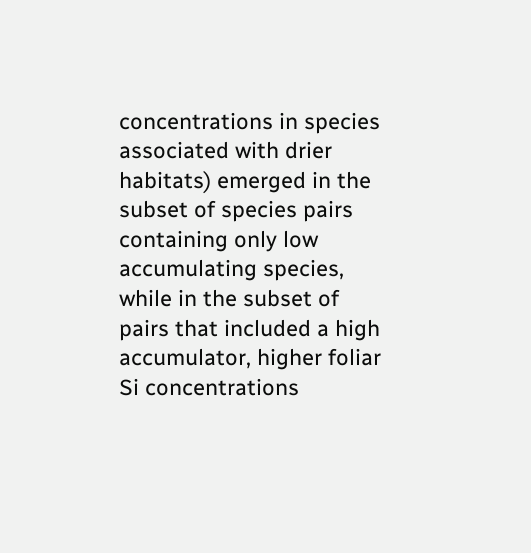concentrations in species associated with drier habitats) emerged in the subset of species pairs containing only low accumulating species, while in the subset of pairs that included a high accumulator, higher foliar Si concentrations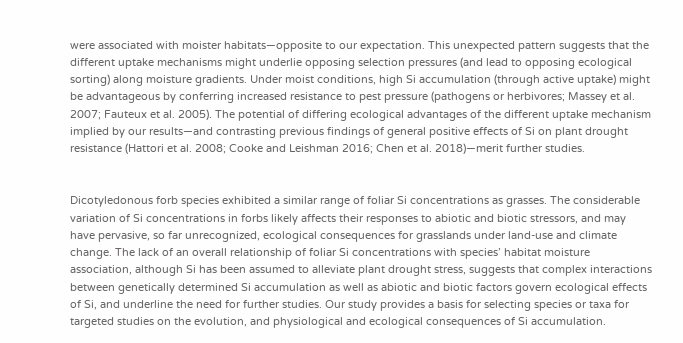were associated with moister habitats—opposite to our expectation. This unexpected pattern suggests that the different uptake mechanisms might underlie opposing selection pressures (and lead to opposing ecological sorting) along moisture gradients. Under moist conditions, high Si accumulation (through active uptake) might be advantageous by conferring increased resistance to pest pressure (pathogens or herbivores; Massey et al. 2007; Fauteux et al. 2005). The potential of differing ecological advantages of the different uptake mechanism implied by our results—and contrasting previous findings of general positive effects of Si on plant drought resistance (Hattori et al. 2008; Cooke and Leishman 2016; Chen et al. 2018)—merit further studies.


Dicotyledonous forb species exhibited a similar range of foliar Si concentrations as grasses. The considerable variation of Si concentrations in forbs likely affects their responses to abiotic and biotic stressors, and may have pervasive, so far unrecognized, ecological consequences for grasslands under land-use and climate change. The lack of an overall relationship of foliar Si concentrations with species’ habitat moisture association, although Si has been assumed to alleviate plant drought stress, suggests that complex interactions between genetically determined Si accumulation as well as abiotic and biotic factors govern ecological effects of Si, and underline the need for further studies. Our study provides a basis for selecting species or taxa for targeted studies on the evolution, and physiological and ecological consequences of Si accumulation.